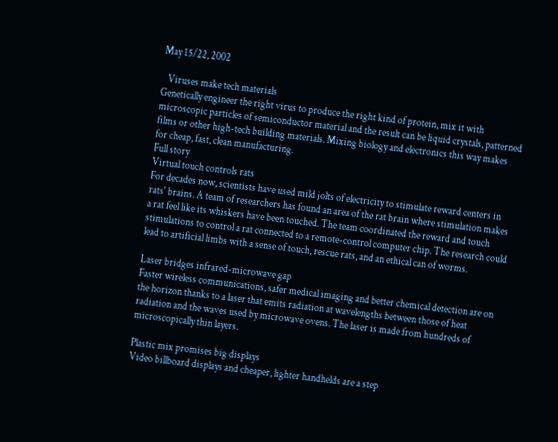May 15/22, 2002

   Viruses make tech materials
Genetically engineer the right virus to produce the right kind of protein, mix it with microscopic particles of semiconductor material and the result can be liquid crystals, patterned films or other high-tech building materials. Mixing biology and electronics this way makes for cheap, fast, clean manufacturing.
Full story
Virtual touch controls rats
For decades now, scientists have used mild jolts of electricity to stimulate reward centers in rats' brains. A team of researchers has found an area of the rat brain where stimulation makes a rat feel like its whiskers have been touched. The team coordinated the reward and touch stimulations to control a rat connected to a remote-control computer chip. The research could lead to artificial limbs with a sense of touch, rescue rats, and an ethical can of worms.

Laser bridges infrared-microwave gap
Faster wireless communications, safer medical imaging and better chemical detection are on the horizon thanks to a laser that emits radiation at wavelengths between those of heat radiation and the waves used by microwave ovens. The laser is made from hundreds of microscopically thin layers.

Plastic mix promises big displays
Video billboard displays and cheaper, lighter handhelds are a step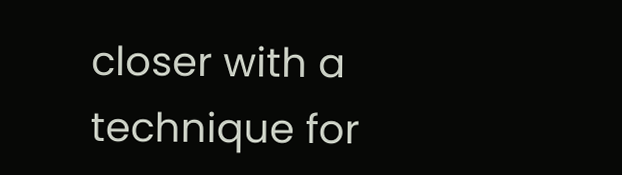closer with a technique for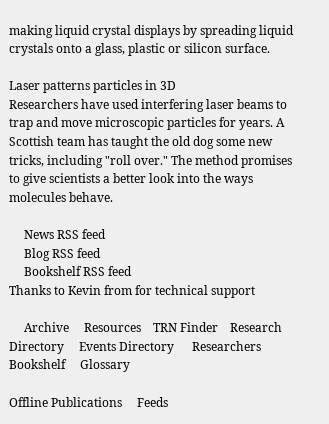making liquid crystal displays by spreading liquid crystals onto a glass, plastic or silicon surface.

Laser patterns particles in 3D
Researchers have used interfering laser beams to trap and move microscopic particles for years. A Scottish team has taught the old dog some new tricks, including "roll over." The method promises to give scientists a better look into the ways molecules behave.

     News RSS feed
     Blog RSS feed
     Bookshelf RSS feed
Thanks to Kevin from for technical support

     Archive     Resources    TRN Finder    Research Directory     Events Directory      Researchers     Bookshelf     Glossary

Offline Publications     Feeds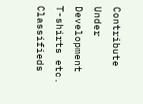Contribute      Under Development      T-shirts etc.      Classifieds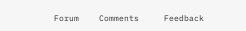Forum    Comments     Feedback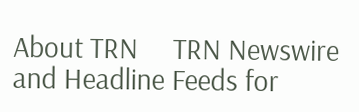About TRN     TRN Newswire and Headline Feeds for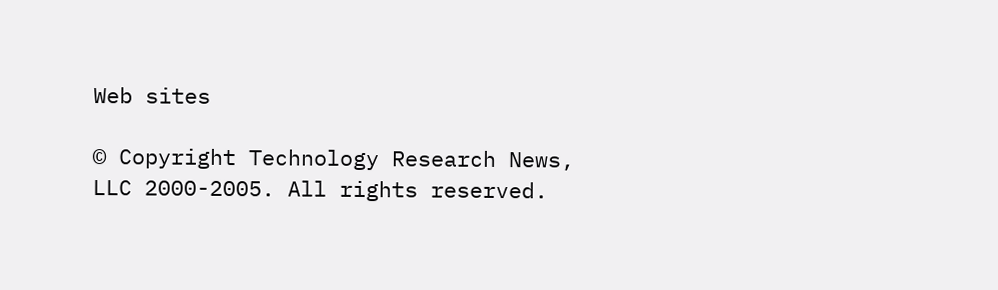Web sites

© Copyright Technology Research News, LLC 2000-2005. All rights reserved.